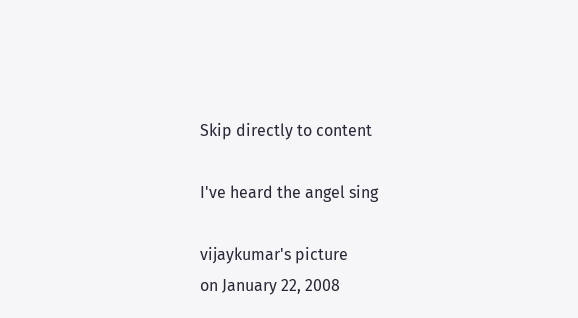Skip directly to content

I've heard the angel sing

vijaykumar's picture
on January 22, 2008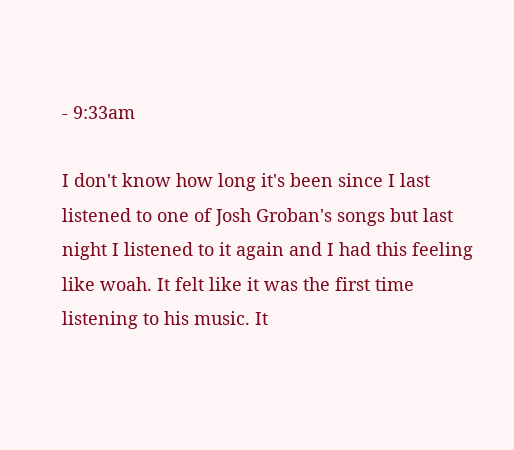- 9:33am

I don't know how long it's been since I last listened to one of Josh Groban's songs but last night I listened to it again and I had this feeling like woah. It felt like it was the first time listening to his music. It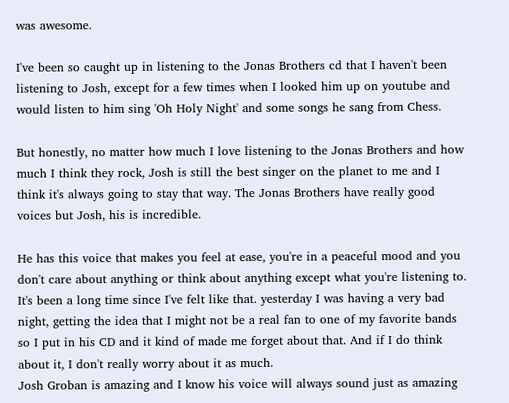was awesome.

I've been so caught up in listening to the Jonas Brothers cd that I haven't been listening to Josh, except for a few times when I looked him up on youtube and would listen to him sing 'Oh Holy Night' and some songs he sang from Chess.

But honestly, no matter how much I love listening to the Jonas Brothers and how much I think they rock, Josh is still the best singer on the planet to me and I think it's always going to stay that way. The Jonas Brothers have really good voices but Josh, his is incredible.

He has this voice that makes you feel at ease, you're in a peaceful mood and you don't care about anything or think about anything except what you're listening to. It's been a long time since I've felt like that. yesterday I was having a very bad night, getting the idea that I might not be a real fan to one of my favorite bands so I put in his CD and it kind of made me forget about that. And if I do think about it, I don't really worry about it as much.
Josh Groban is amazing and I know his voice will always sound just as amazing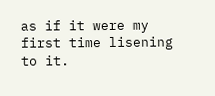as if it were my first time lisening to it.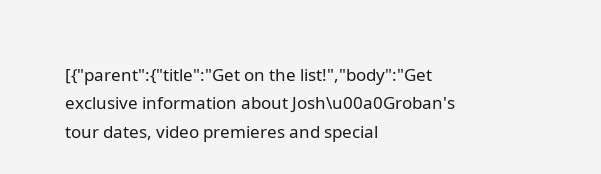[{"parent":{"title":"Get on the list!","body":"Get exclusive information about Josh\u00a0Groban's tour dates, video premieres and special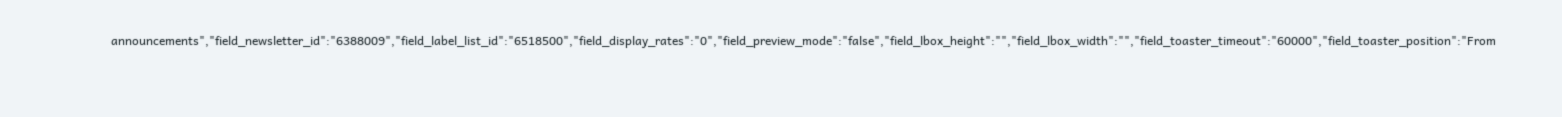announcements","field_newsletter_id":"6388009","field_label_list_id":"6518500","field_display_rates":"0","field_preview_mode":"false","field_lbox_height":"","field_lbox_width":"","field_toaster_timeout":"60000","field_toaster_position":"From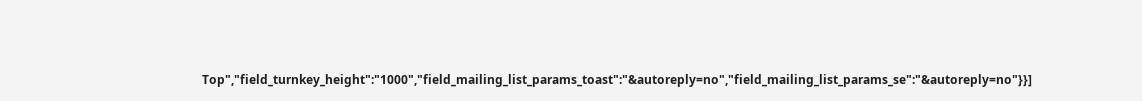Top","field_turnkey_height":"1000","field_mailing_list_params_toast":"&autoreply=no","field_mailing_list_params_se":"&autoreply=no"}}]